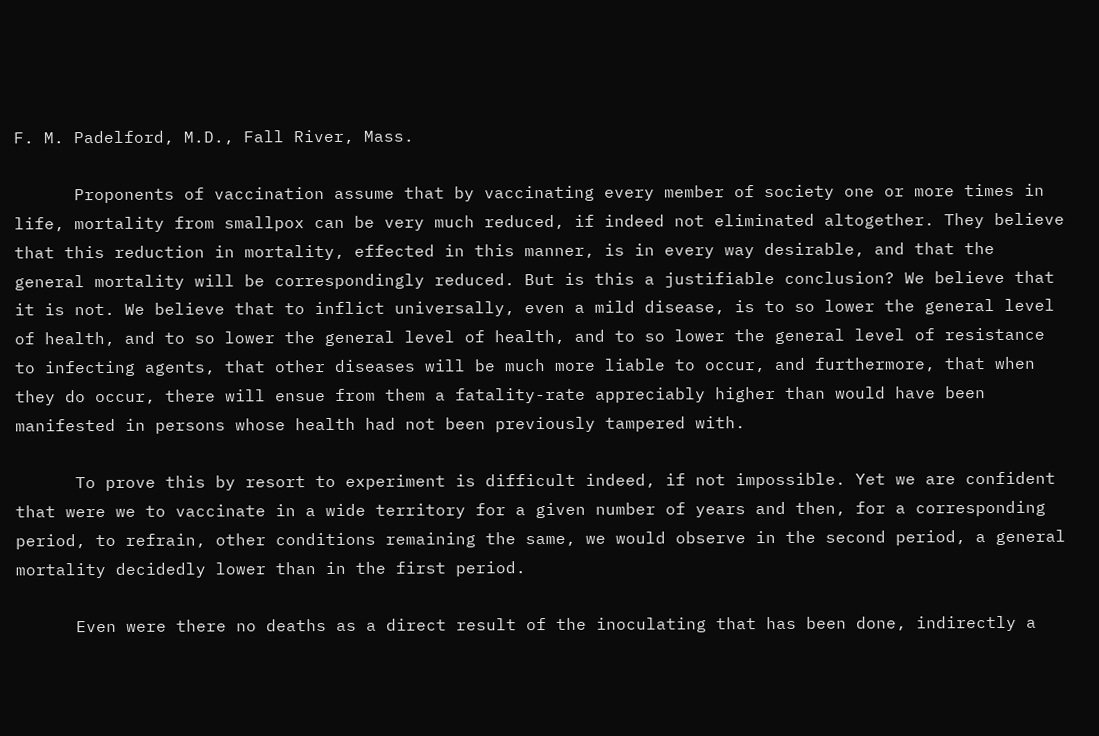F. M. Padelford, M.D., Fall River, Mass.

      Proponents of vaccination assume that by vaccinating every member of society one or more times in life, mortality from smallpox can be very much reduced, if indeed not eliminated altogether. They believe that this reduction in mortality, effected in this manner, is in every way desirable, and that the general mortality will be correspondingly reduced. But is this a justifiable conclusion? We believe that it is not. We believe that to inflict universally, even a mild disease, is to so lower the general level of health, and to so lower the general level of health, and to so lower the general level of resistance to infecting agents, that other diseases will be much more liable to occur, and furthermore, that when they do occur, there will ensue from them a fatality-rate appreciably higher than would have been manifested in persons whose health had not been previously tampered with.

      To prove this by resort to experiment is difficult indeed, if not impossible. Yet we are confident that were we to vaccinate in a wide territory for a given number of years and then, for a corresponding period, to refrain, other conditions remaining the same, we would observe in the second period, a general mortality decidedly lower than in the first period.

      Even were there no deaths as a direct result of the inoculating that has been done, indirectly a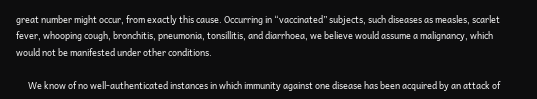great number might occur, from exactly this cause. Occurring in “vaccinated” subjects, such diseases as measles, scarlet fever, whooping cough, bronchitis, pneumonia, tonsillitis, and diarrhoea, we believe would assume a malignancy, which would not be manifested under other conditions.

      We know of no well-authenticated instances in which immunity against one disease has been acquired by an attack of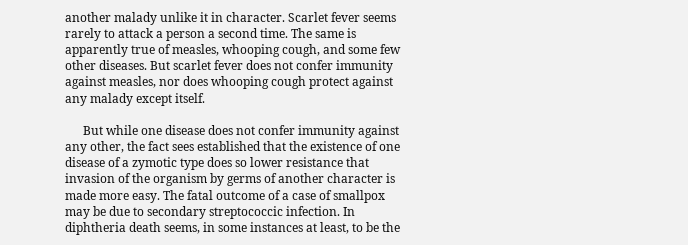another malady unlike it in character. Scarlet fever seems rarely to attack a person a second time. The same is apparently true of measles, whooping cough, and some few other diseases. But scarlet fever does not confer immunity against measles, nor does whooping cough protect against any malady except itself.

      But while one disease does not confer immunity against any other, the fact sees established that the existence of one disease of a zymotic type does so lower resistance that invasion of the organism by germs of another character is made more easy. The fatal outcome of a case of smallpox may be due to secondary streptococcic infection. In diphtheria death seems, in some instances at least, to be the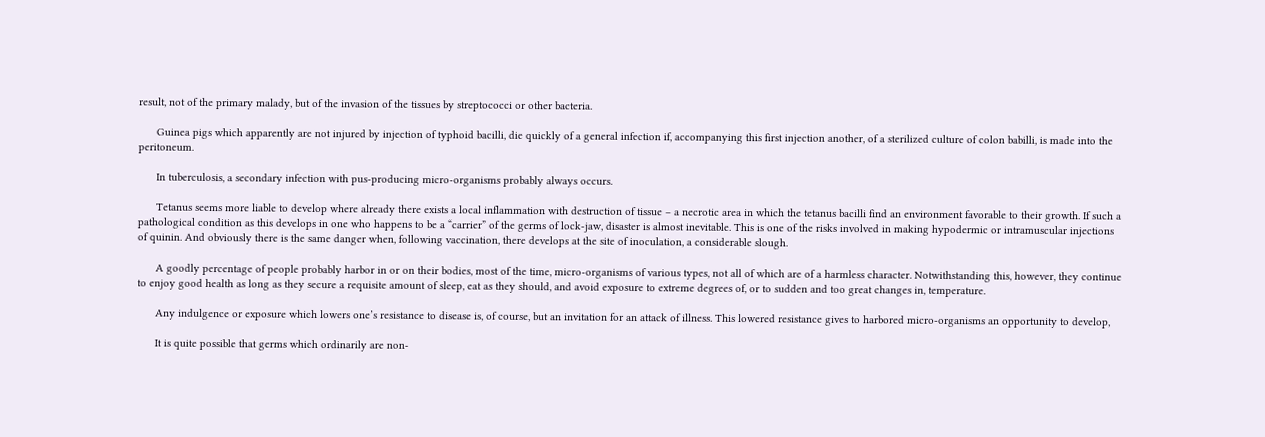result, not of the primary malady, but of the invasion of the tissues by streptococci or other bacteria.

      Guinea pigs which apparently are not injured by injection of typhoid bacilli, die quickly of a general infection if, accompanying this first injection another, of a sterilized culture of colon babilli, is made into the peritoneum.

      In tuberculosis, a secondary infection with pus-producing micro-organisms probably always occurs.

      Tetanus seems more liable to develop where already there exists a local inflammation with destruction of tissue – a necrotic area in which the tetanus bacilli find an environment favorable to their growth. If such a pathological condition as this develops in one who happens to be a “carrier” of the germs of lock-jaw, disaster is almost inevitable. This is one of the risks involved in making hypodermic or intramuscular injections of quinin. And obviously there is the same danger when, following vaccination, there develops at the site of inoculation, a considerable slough.

      A goodly percentage of people probably harbor in or on their bodies, most of the time, micro-organisms of various types, not all of which are of a harmless character. Notwithstanding this, however, they continue to enjoy good health as long as they secure a requisite amount of sleep, eat as they should, and avoid exposure to extreme degrees of, or to sudden and too great changes in, temperature.

      Any indulgence or exposure which lowers one’s resistance to disease is, of course, but an invitation for an attack of illness. This lowered resistance gives to harbored micro-organisms an opportunity to develop,

      It is quite possible that germs which ordinarily are non-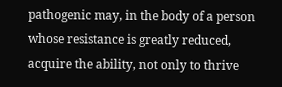pathogenic may, in the body of a person whose resistance is greatly reduced, acquire the ability, not only to thrive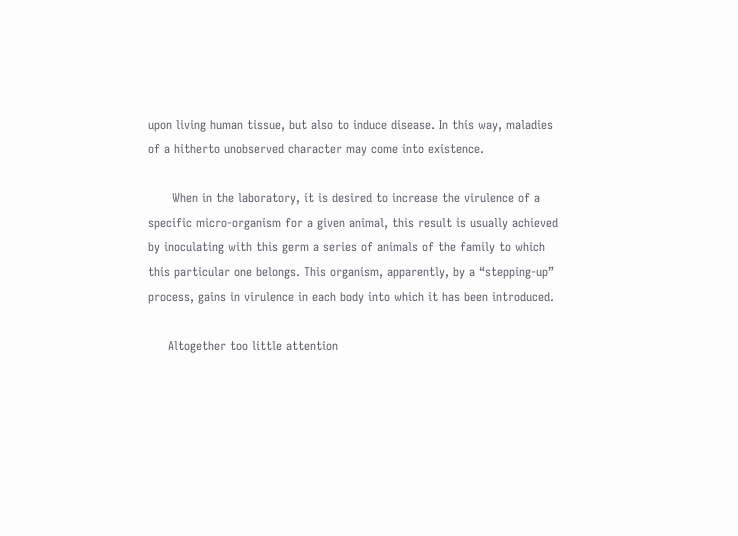upon living human tissue, but also to induce disease. In this way, maladies of a hitherto unobserved character may come into existence.

      When in the laboratory, it is desired to increase the virulence of a specific micro-organism for a given animal, this result is usually achieved by inoculating with this germ a series of animals of the family to which this particular one belongs. This organism, apparently, by a “stepping-up” process, gains in virulence in each body into which it has been introduced.

     Altogether too little attention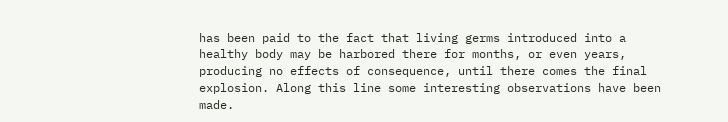has been paid to the fact that living germs introduced into a healthy body may be harbored there for months, or even years, producing no effects of consequence, until there comes the final explosion. Along this line some interesting observations have been made.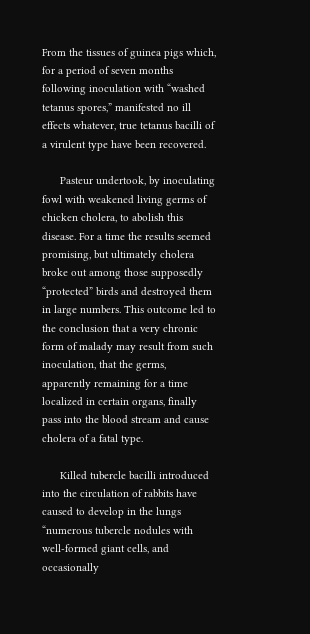From the tissues of guinea pigs which, for a period of seven months following inoculation with “washed tetanus spores,” manifested no ill effects whatever, true tetanus bacilli of a virulent type have been recovered.

      Pasteur undertook, by inoculating fowl with weakened living germs of chicken cholera, to abolish this disease. For a time the results seemed promising, but ultimately cholera broke out among those supposedly “protected” birds and destroyed them in large numbers. This outcome led to the conclusion that a very chronic form of malady may result from such inoculation, that the germs, apparently remaining for a time localized in certain organs, finally pass into the blood stream and cause cholera of a fatal type.

      Killed tubercle bacilli introduced into the circulation of rabbits have caused to develop in the lungs “numerous tubercle nodules with well-formed giant cells, and occasionally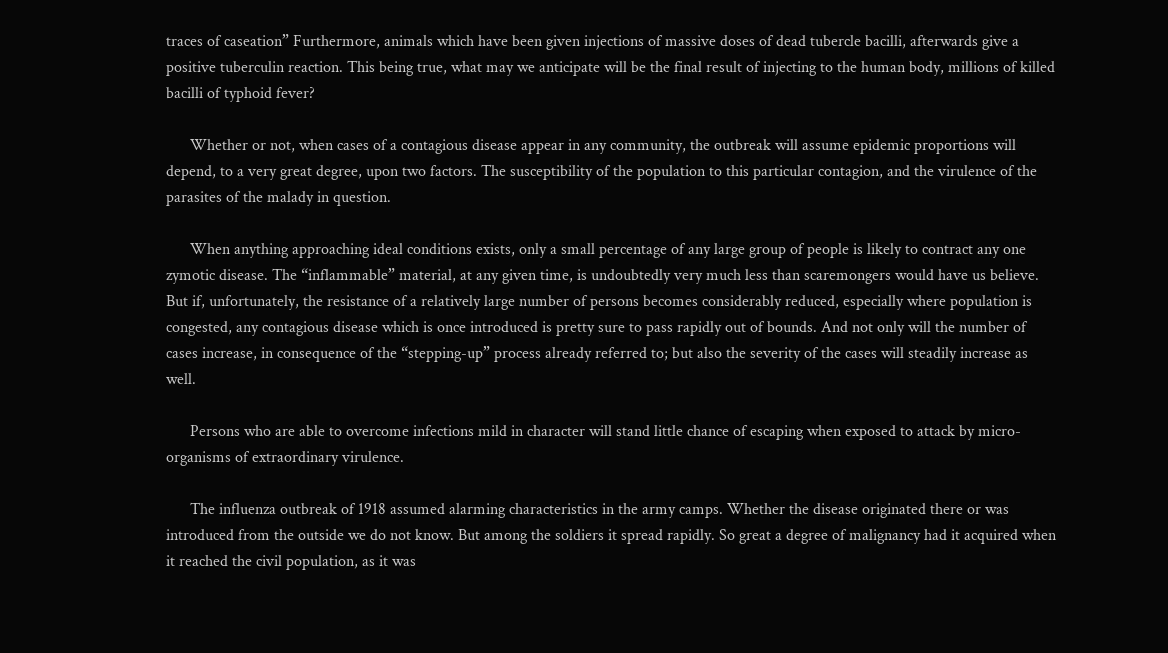traces of caseation” Furthermore, animals which have been given injections of massive doses of dead tubercle bacilli, afterwards give a positive tuberculin reaction. This being true, what may we anticipate will be the final result of injecting to the human body, millions of killed bacilli of typhoid fever?

      Whether or not, when cases of a contagious disease appear in any community, the outbreak will assume epidemic proportions will depend, to a very great degree, upon two factors. The susceptibility of the population to this particular contagion, and the virulence of the parasites of the malady in question.

      When anything approaching ideal conditions exists, only a small percentage of any large group of people is likely to contract any one zymotic disease. The “inflammable” material, at any given time, is undoubtedly very much less than scaremongers would have us believe. But if, unfortunately, the resistance of a relatively large number of persons becomes considerably reduced, especially where population is congested, any contagious disease which is once introduced is pretty sure to pass rapidly out of bounds. And not only will the number of cases increase, in consequence of the “stepping-up” process already referred to; but also the severity of the cases will steadily increase as well.

      Persons who are able to overcome infections mild in character will stand little chance of escaping when exposed to attack by micro-organisms of extraordinary virulence.

      The influenza outbreak of 1918 assumed alarming characteristics in the army camps. Whether the disease originated there or was introduced from the outside we do not know. But among the soldiers it spread rapidly. So great a degree of malignancy had it acquired when it reached the civil population, as it was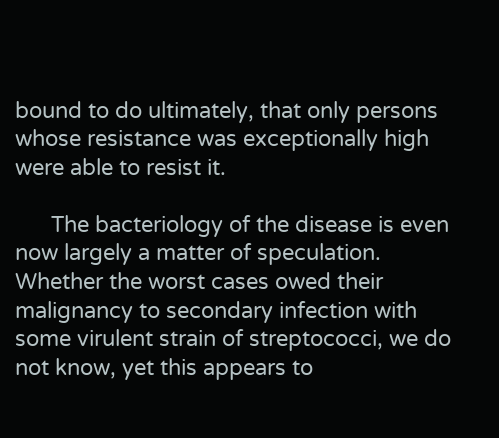bound to do ultimately, that only persons whose resistance was exceptionally high were able to resist it.

      The bacteriology of the disease is even now largely a matter of speculation. Whether the worst cases owed their malignancy to secondary infection with some virulent strain of streptococci, we do not know, yet this appears to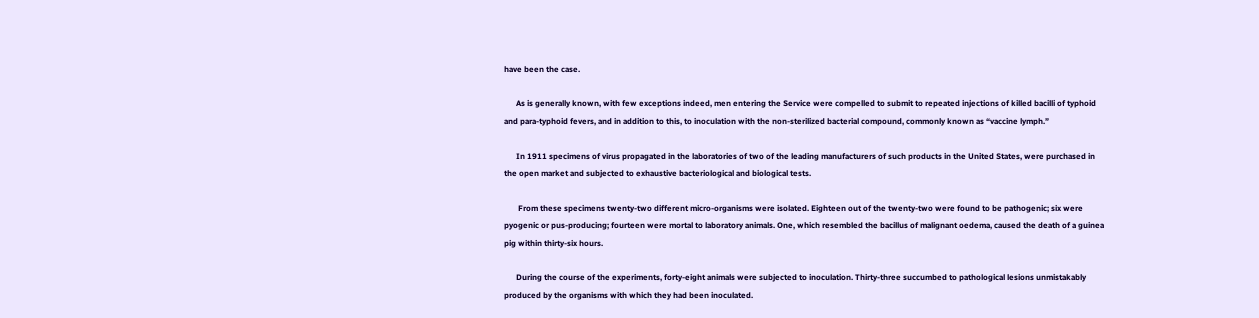have been the case.

      As is generally known, with few exceptions indeed, men entering the Service were compelled to submit to repeated injections of killed bacilli of typhoid and para-typhoid fevers, and in addition to this, to inoculation with the non-sterilized bacterial compound, commonly known as “vaccine lymph.”

      In 1911 specimens of virus propagated in the laboratories of two of the leading manufacturers of such products in the United States, were purchased in the open market and subjected to exhaustive bacteriological and biological tests.

       From these specimens twenty-two different micro-organisms were isolated. Eighteen out of the twenty-two were found to be pathogenic; six were pyogenic or pus-producing; fourteen were mortal to laboratory animals. One, which resembled the bacillus of malignant oedema, caused the death of a guinea pig within thirty-six hours.

      During the course of the experiments, forty-eight animals were subjected to inoculation. Thirty-three succumbed to pathological lesions unmistakably produced by the organisms with which they had been inoculated.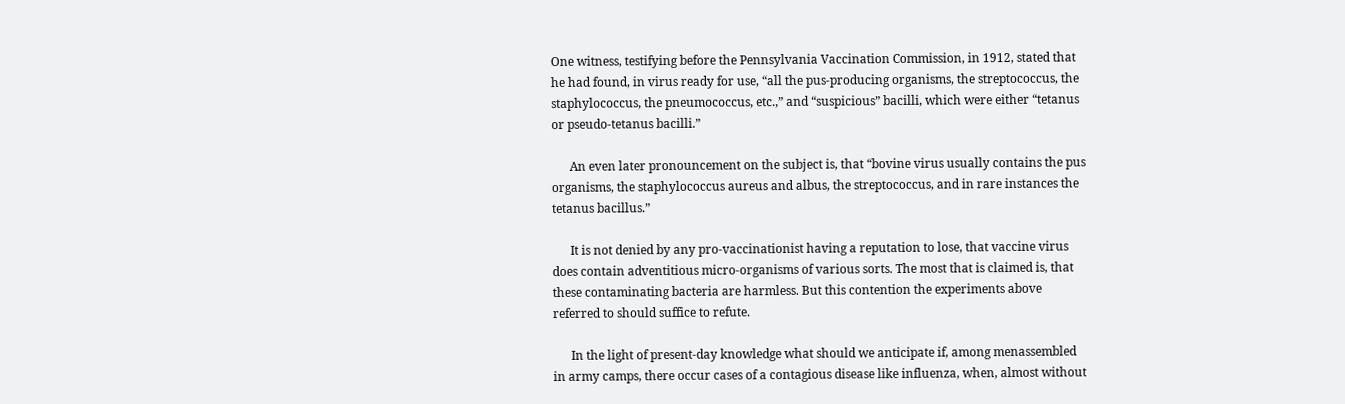One witness, testifying before the Pennsylvania Vaccination Commission, in 1912, stated that he had found, in virus ready for use, “all the pus-producing organisms, the streptococcus, the staphylococcus, the pneumococcus, etc.,” and “suspicious” bacilli, which were either “tetanus or pseudo-tetanus bacilli.”

      An even later pronouncement on the subject is, that “bovine virus usually contains the pus organisms, the staphylococcus aureus and albus, the streptococcus, and in rare instances the tetanus bacillus.”

      It is not denied by any pro-vaccinationist having a reputation to lose, that vaccine virus does contain adventitious micro-organisms of various sorts. The most that is claimed is, that these contaminating bacteria are harmless. But this contention the experiments above referred to should suffice to refute.

      In the light of present-day knowledge what should we anticipate if, among menassembled in army camps, there occur cases of a contagious disease like influenza, when, almost without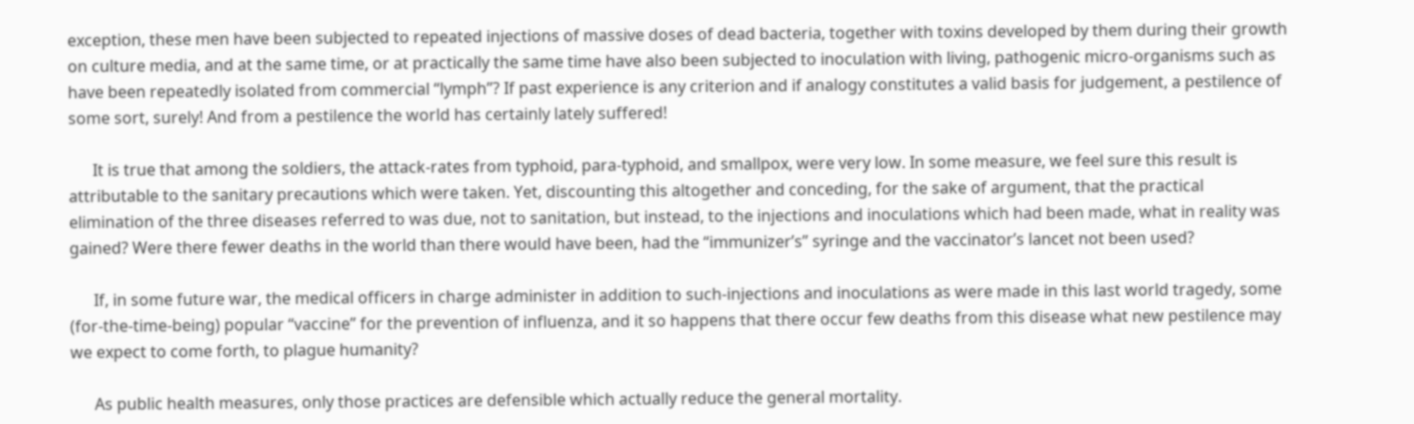exception, these men have been subjected to repeated injections of massive doses of dead bacteria, together with toxins developed by them during their growth on culture media, and at the same time, or at practically the same time have also been subjected to inoculation with living, pathogenic micro-organisms such as have been repeatedly isolated from commercial “lymph”? If past experience is any criterion and if analogy constitutes a valid basis for judgement, a pestilence of some sort, surely! And from a pestilence the world has certainly lately suffered!

      It is true that among the soldiers, the attack-rates from typhoid, para-typhoid, and smallpox, were very low. In some measure, we feel sure this result is attributable to the sanitary precautions which were taken. Yet, discounting this altogether and conceding, for the sake of argument, that the practical elimination of the three diseases referred to was due, not to sanitation, but instead, to the injections and inoculations which had been made, what in reality was gained? Were there fewer deaths in the world than there would have been, had the “immunizer’s” syringe and the vaccinator’s lancet not been used?

      If, in some future war, the medical officers in charge administer in addition to such-injections and inoculations as were made in this last world tragedy, some (for-the-time-being) popular “vaccine” for the prevention of influenza, and it so happens that there occur few deaths from this disease what new pestilence may we expect to come forth, to plague humanity?

      As public health measures, only those practices are defensible which actually reduce the general mortality.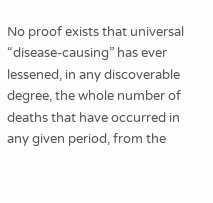No proof exists that universal “disease-causing” has ever lessened, in any discoverable degree, the whole number of deaths that have occurred in any given period, from the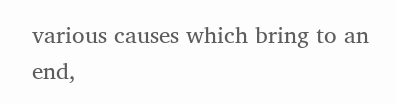various causes which bring to an end,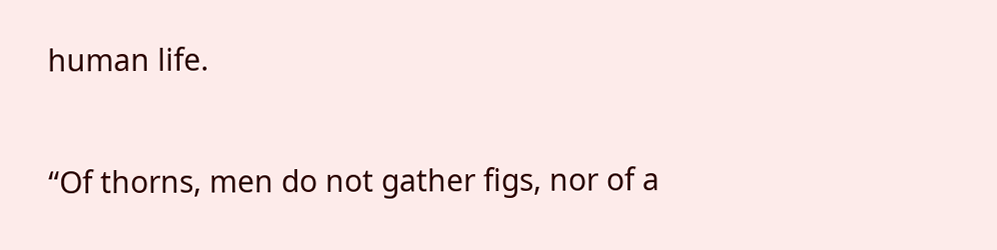human life.

“Of thorns, men do not gather figs, nor of a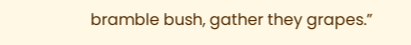bramble bush, gather they grapes.”